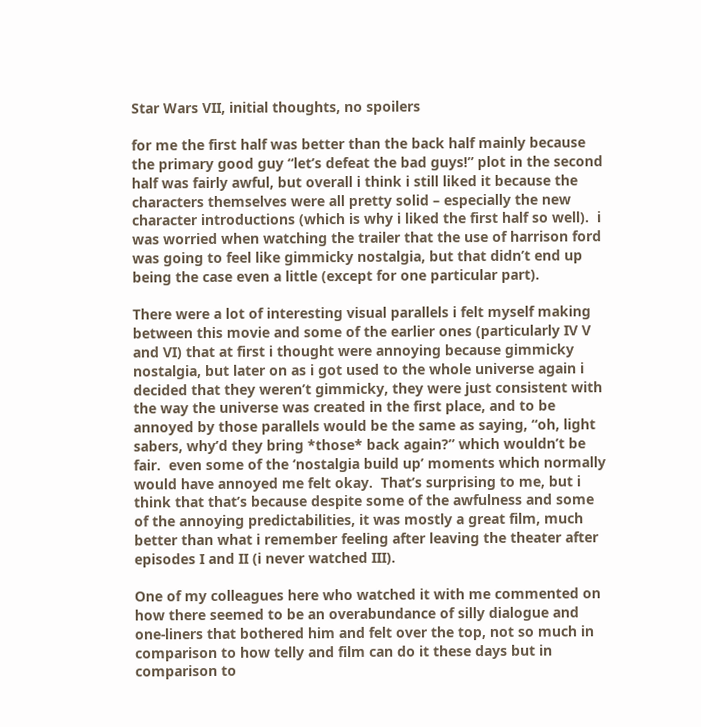Star Wars VII, initial thoughts, no spoilers

for me the first half was better than the back half mainly because the primary good guy “let’s defeat the bad guys!” plot in the second half was fairly awful, but overall i think i still liked it because the characters themselves were all pretty solid – especially the new character introductions (which is why i liked the first half so well).  i was worried when watching the trailer that the use of harrison ford was going to feel like gimmicky nostalgia, but that didn’t end up being the case even a little (except for one particular part).

There were a lot of interesting visual parallels i felt myself making between this movie and some of the earlier ones (particularly IV V and VI) that at first i thought were annoying because gimmicky nostalgia, but later on as i got used to the whole universe again i decided that they weren’t gimmicky, they were just consistent with the way the universe was created in the first place, and to be annoyed by those parallels would be the same as saying, “oh, light sabers, why’d they bring *those* back again?” which wouldn’t be fair.  even some of the ‘nostalgia build up’ moments which normally would have annoyed me felt okay.  That’s surprising to me, but i think that that’s because despite some of the awfulness and some of the annoying predictabilities, it was mostly a great film, much better than what i remember feeling after leaving the theater after episodes I and II (i never watched III).

One of my colleagues here who watched it with me commented on how there seemed to be an overabundance of silly dialogue and one-liners that bothered him and felt over the top, not so much in comparison to how telly and film can do it these days but in comparison to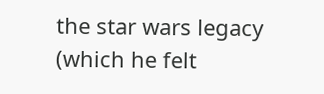the star wars legacy (which he felt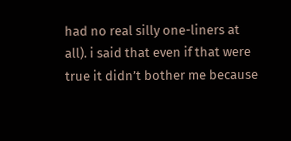had no real silly one-liners at all). i said that even if that were true it didn’t bother me because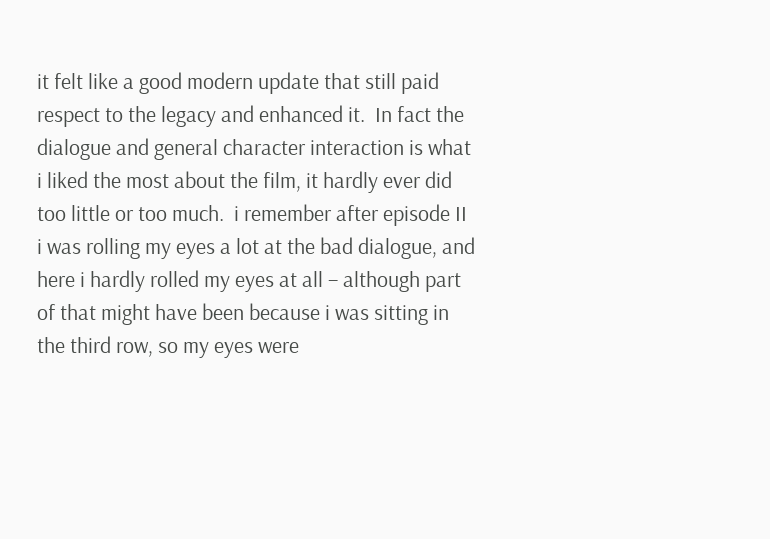it felt like a good modern update that still paid respect to the legacy and enhanced it.  In fact the dialogue and general character interaction is what i liked the most about the film, it hardly ever did too little or too much.  i remember after episode II i was rolling my eyes a lot at the bad dialogue, and here i hardly rolled my eyes at all – although part of that might have been because i was sitting in the third row, so my eyes were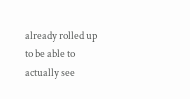already rolled up to be able to actually see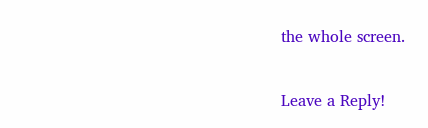the whole screen.

Leave a Reply!